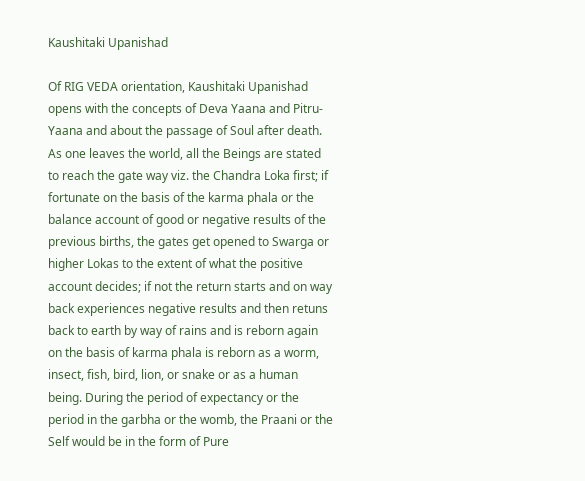Kaushitaki Upanishad

Of RIG VEDA orientation, Kaushitaki Upanishad opens with the concepts of Deva Yaana and Pitru- Yaana and about the passage of Soul after death. As one leaves the world, all the Beings are stated to reach the gate way viz. the Chandra Loka first; if fortunate on the basis of the karma phala or the balance account of good or negative results of the previous births, the gates get opened to Swarga or higher Lokas to the extent of what the positive account decides; if not the return starts and on way back experiences negative results and then retuns back to earth by way of rains and is reborn again on the basis of karma phala is reborn as a worm, insect, fish, bird, lion, or snake or as a human being. During the period of expectancy or the period in the garbha or the womb, the Praani or the Self would be in the form of Pure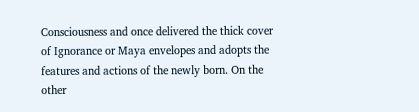Consciousness and once delivered the thick cover of Ignorance or Maya envelopes and adopts the features and actions of the newly born. On the other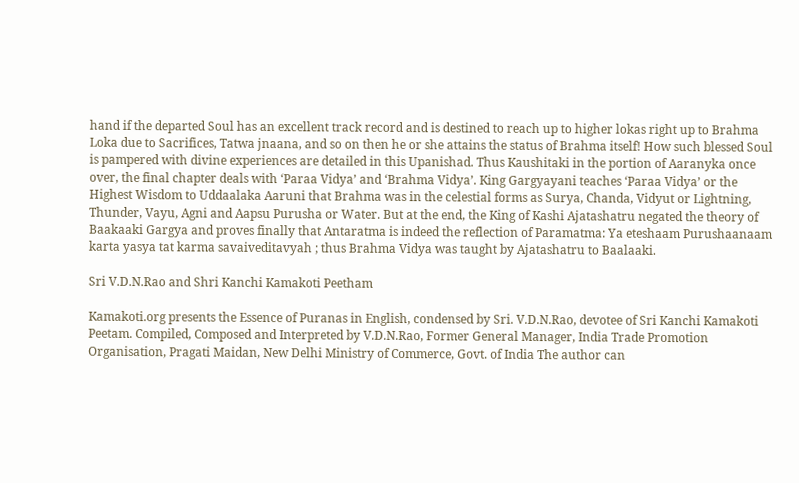hand if the departed Soul has an excellent track record and is destined to reach up to higher lokas right up to Brahma Loka due to Sacrifices, Tatwa jnaana, and so on then he or she attains the status of Brahma itself! How such blessed Soul is pampered with divine experiences are detailed in this Upanishad. Thus Kaushitaki in the portion of Aaranyka once over, the final chapter deals with ‘Paraa Vidya’ and ‘Brahma Vidya’. King Gargyayani teaches ‘Paraa Vidya’ or the Highest Wisdom to Uddaalaka Aaruni that Brahma was in the celestial forms as Surya, Chanda, Vidyut or Lightning, Thunder, Vayu, Agni and Aapsu Purusha or Water. But at the end, the King of Kashi Ajatashatru negated the theory of Baakaaki Gargya and proves finally that Antaratma is indeed the reflection of Paramatma: Ya eteshaam Purushaanaam karta yasya tat karma savaiveditavyah ; thus Brahma Vidya was taught by Ajatashatru to Baalaaki.

Sri V.D.N.Rao and Shri Kanchi Kamakoti Peetham

Kamakoti.org presents the Essence of Puranas in English, condensed by Sri. V.D.N.Rao, devotee of Sri Kanchi Kamakoti Peetam. Compiled, Composed and Interpreted by V.D.N.Rao, Former General Manager, India Trade Promotion Organisation, Pragati Maidan, New Delhi Ministry of Commerce, Govt. of India The author can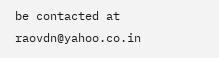be contacted at raovdn@yahoo.co.in